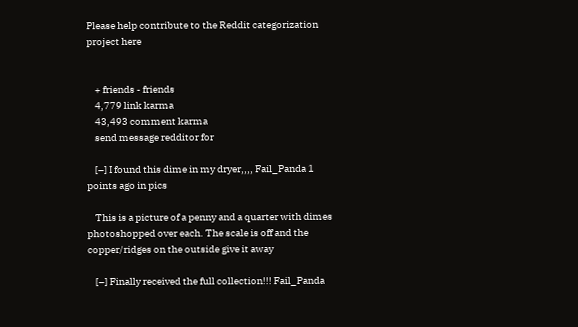Please help contribute to the Reddit categorization project here


    + friends - friends
    4,779 link karma
    43,493 comment karma
    send message redditor for

    [–] I found this dime in my dryer,,,, Fail_Panda 1 points ago in pics

    This is a picture of a penny and a quarter with dimes photoshopped over each. The scale is off and the copper/ridges on the outside give it away

    [–] Finally received the full collection!!! Fail_Panda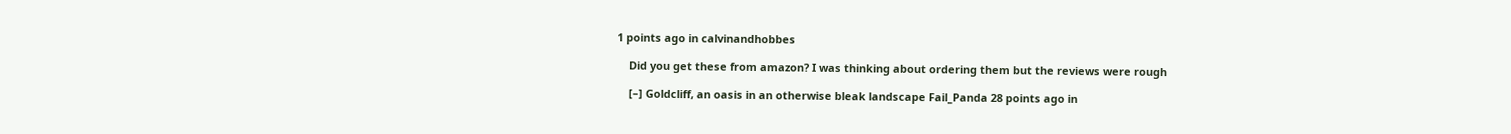1 points ago in calvinandhobbes

    Did you get these from amazon? I was thinking about ordering them but the reviews were rough

    [–] Goldcliff, an oasis in an otherwise bleak landscape Fail_Panda 28 points ago in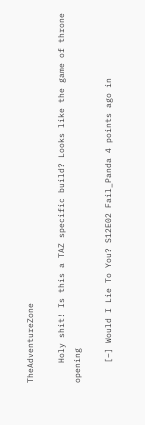TheAdventureZone

    Holy shit! Is this a TAZ specific build? Looks like the game of throne opening

    [–] Would I Lie To You? S12E02 Fail_Panda 4 points ago in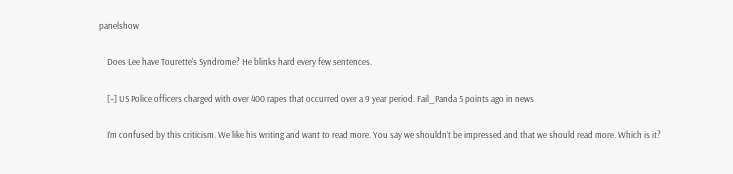panelshow

    Does Lee have Tourette's Syndrome? He blinks hard every few sentences.

    [–] US Police officers charged with over 400 rapes that occurred over a 9 year period. Fail_Panda 5 points ago in news

    I’m confused by this criticism. We like his writing and want to read more. You say we shouldn’t be impressed and that we should read more. Which is it?